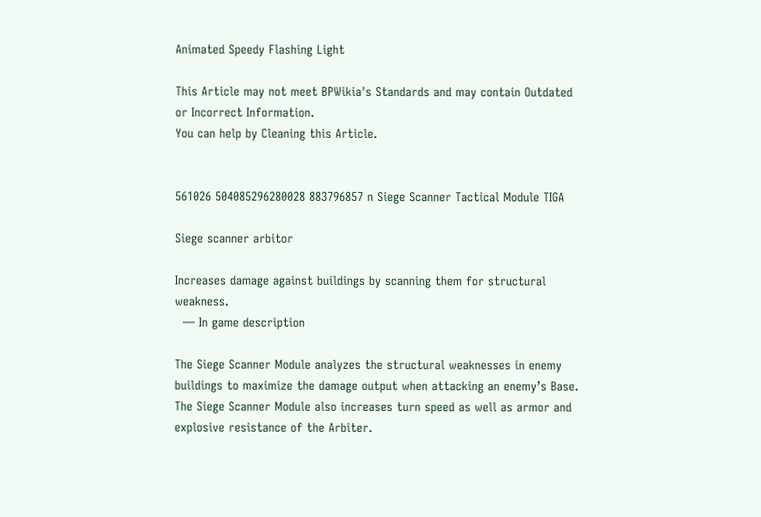Animated Speedy Flashing Light

This Article may not meet BPWikia's Standards and may contain Outdated or Incorrect Information.
You can help by Cleaning this Article.


561026 504085296280028 883796857 n Siege Scanner Tactical Module TIGA

Siege scanner arbitor

Increases damage against buildings by scanning them for structural weakness.
  — In game description

The Siege Scanner Module analyzes the structural weaknesses in enemy buildings to maximize the damage output when attacking an enemy’s Base. The Siege Scanner Module also increases turn speed as well as armor and explosive resistance of the Arbiter.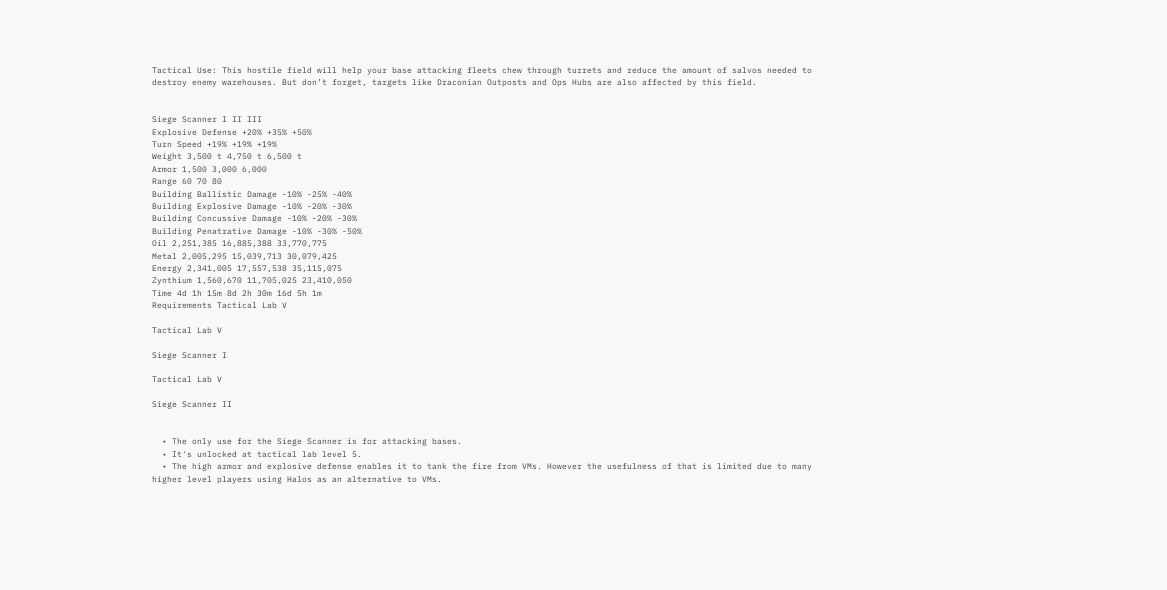Tactical Use: This hostile field will help your base attacking fleets chew through turrets and reduce the amount of salvos needed to destroy enemy warehouses. But don’t forget, targets like Draconian Outposts and Ops Hubs are also affected by this field.


Siege Scanner I II III
Explosive Defense +20% +35% +50%
Turn Speed +19% +19% +19%
Weight 3,500 t 4,750 t 6,500 t
Armor 1,500 3,000 6,000
Range 60 70 80
Building Ballistic Damage -10% -25% -40%
Building Explosive Damage -10% -20% -30%
Building Concussive Damage -10% -20% -30%
Building Penatrative Damage -10% -30% -50%
Oil 2,251,385 16,885,388 33,770,775
Metal 2,005,295 15,039,713 30,079,425
Energy 2,341,005 17,557,538 35,115,075
Zynthium 1,560,670 11,705,025 23,410,050
Time 4d 1h 15m 8d 2h 30m 16d 5h 1m
Requirements Tactical Lab V

Tactical Lab V

Siege Scanner I

Tactical Lab V

Siege Scanner II


  • The only use for the Siege Scanner is for attacking bases.
  • It's unlocked at tactical lab level 5.
  • The high armor and explosive defense enables it to tank the fire from VMs. However the usefulness of that is limited due to many higher level players using Halos as an alternative to VMs.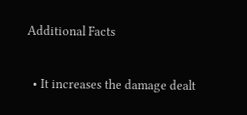Additional Facts

  • It increases the damage dealt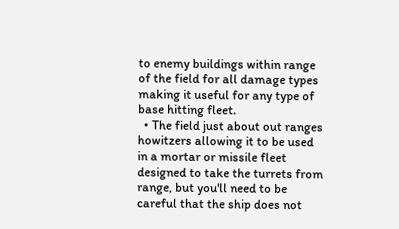to enemy buildings within range of the field for all damage types making it useful for any type of base hitting fleet.
  • The field just about out ranges howitzers allowing it to be used in a mortar or missile fleet designed to take the turrets from range, but you'll need to be careful that the ship does not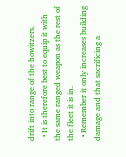drift into range of the howitzers.
  • It is therefore best to equip it with the same ranged weapon as the rest of the fleet it is in.
  • Remember it only increases building damage and that sacrificing a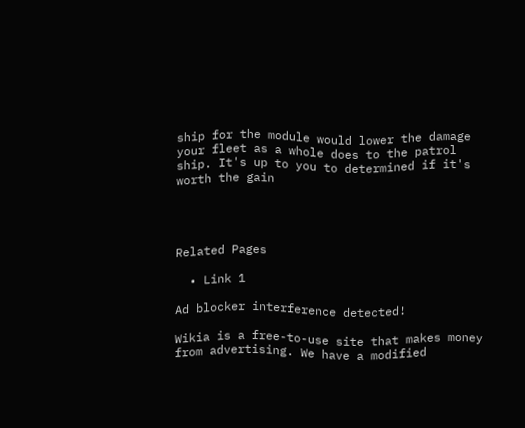ship for the module would lower the damage your fleet as a whole does to the patrol ship. It's up to you to determined if it's worth the gain




Related Pages

  • Link 1

Ad blocker interference detected!

Wikia is a free-to-use site that makes money from advertising. We have a modified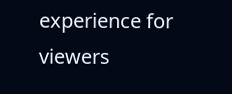experience for viewers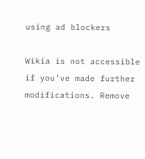using ad blockers

Wikia is not accessible if you’ve made further modifications. Remove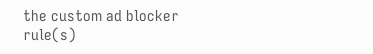the custom ad blocker rule(s)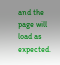and the page will load as expected.